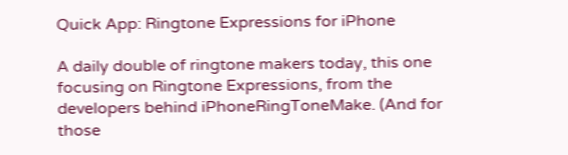Quick App: Ringtone Expressions for iPhone

A daily double of ringtone makers today, this one focusing on Ringtone Expressions, from the developers behind iPhoneRingToneMake. (And for those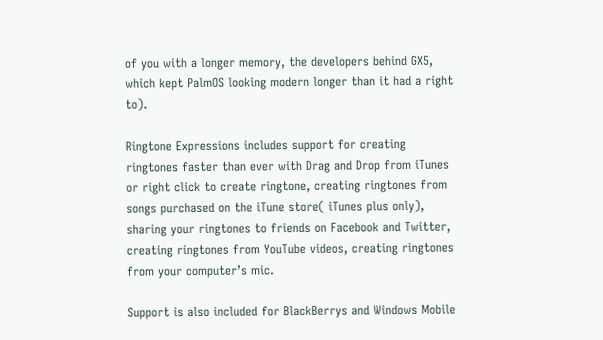of you with a longer memory, the developers behind GX5, which kept PalmOS looking modern longer than it had a right to).

Ringtone Expressions includes support for creating ringtones faster than ever with Drag and Drop from iTunes or right click to create ringtone, creating ringtones from songs purchased on the iTune store( iTunes plus only), sharing your ringtones to friends on Facebook and Twitter, creating ringtones from YouTube videos, creating ringtones from your computer’s mic.

Support is also included for BlackBerrys and Windows Mobile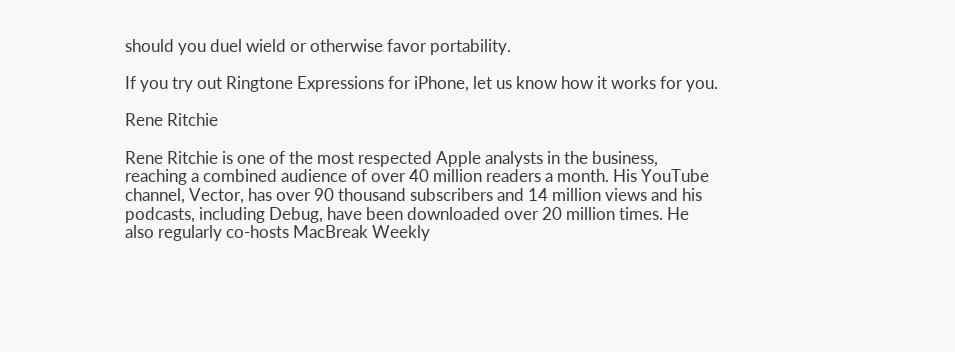should you duel wield or otherwise favor portability.

If you try out Ringtone Expressions for iPhone, let us know how it works for you.

Rene Ritchie

Rene Ritchie is one of the most respected Apple analysts in the business, reaching a combined audience of over 40 million readers a month. His YouTube channel, Vector, has over 90 thousand subscribers and 14 million views and his podcasts, including Debug, have been downloaded over 20 million times. He also regularly co-hosts MacBreak Weekly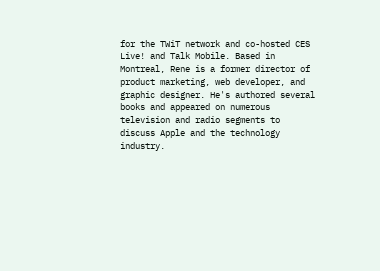for the TWiT network and co-hosted CES Live! and Talk Mobile. Based in Montreal, Rene is a former director of product marketing, web developer, and graphic designer. He's authored several books and appeared on numerous television and radio segments to discuss Apple and the technology industry.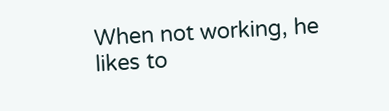When not working, he likes to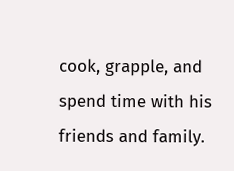cook, grapple, and spend time with his friends and family.